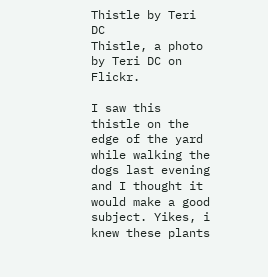Thistle by Teri DC
Thistle, a photo by Teri DC on Flickr.

I saw this thistle on the edge of the yard while walking the dogs last evening and I thought it would make a good subject. Yikes, i knew these plants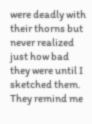were deadly with their thorns but never realized just how bad they were until I sketched them. They remind me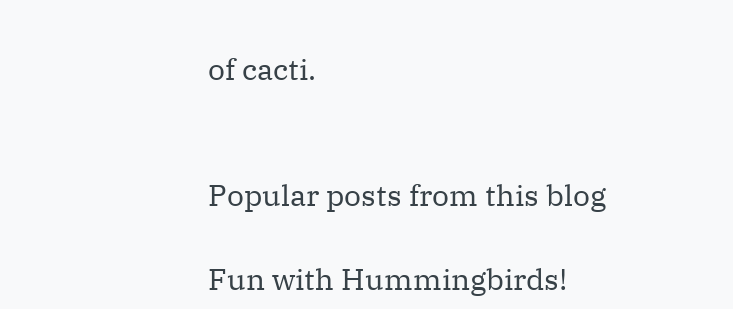of cacti.


Popular posts from this blog

Fun with Hummingbirds!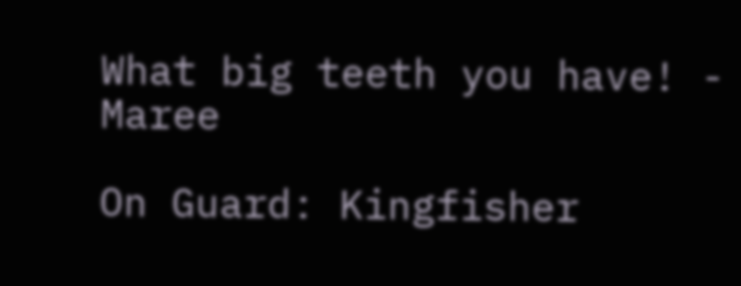What big teeth you have! - Maree

On Guard: Kingfisher